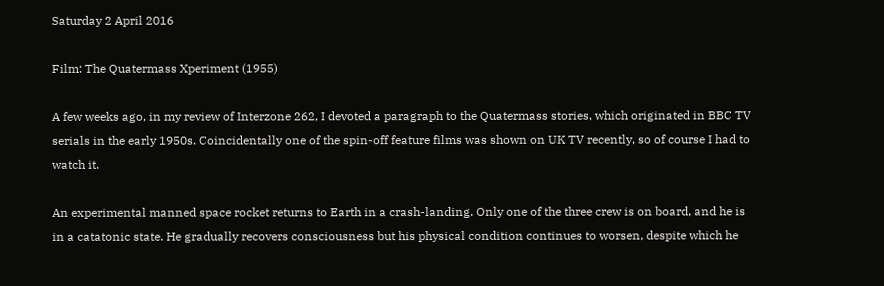Saturday 2 April 2016

Film: The Quatermass Xperiment (1955)

A few weeks ago, in my review of Interzone 262, I devoted a paragraph to the Quatermass stories, which originated in BBC TV serials in the early 1950s. Coincidentally one of the spin-off feature films was shown on UK TV recently, so of course I had to watch it.

An experimental manned space rocket returns to Earth in a crash-landing. Only one of the three crew is on board, and he is in a catatonic state. He gradually recovers consciousness but his physical condition continues to worsen, despite which he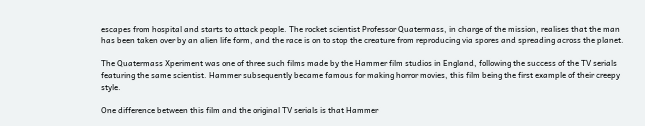escapes from hospital and starts to attack people. The rocket scientist Professor Quatermass, in charge of the mission, realises that the man has been taken over by an alien life form, and the race is on to stop the creature from reproducing via spores and spreading across the planet.

The Quatermass Xperiment was one of three such films made by the Hammer film studios in England, following the success of the TV serials featuring the same scientist. Hammer subsequently became famous for making horror movies, this film being the first example of their creepy style.

One difference between this film and the original TV serials is that Hammer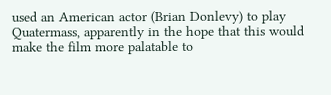used an American actor (Brian Donlevy) to play Quatermass, apparently in the hope that this would make the film more palatable to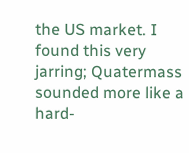the US market. I found this very jarring; Quatermass sounded more like a hard-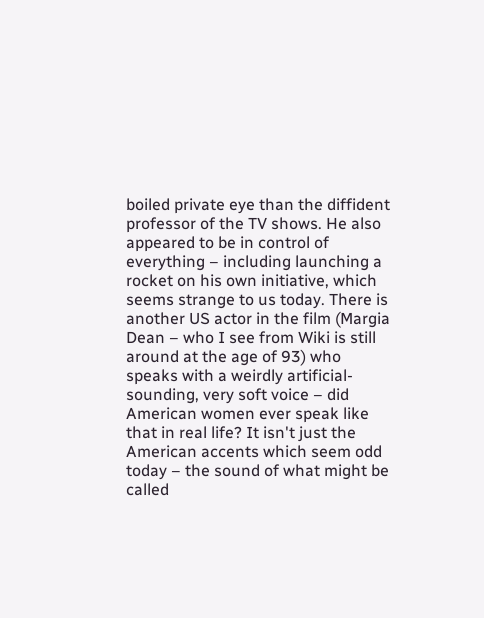boiled private eye than the diffident professor of the TV shows. He also appeared to be in control of everything – including launching a rocket on his own initiative, which seems strange to us today. There is another US actor in the film (Margia Dean – who I see from Wiki is still around at the age of 93) who speaks with a weirdly artificial-sounding, very soft voice – did American women ever speak like that in real life? It isn't just the American accents which seem odd today – the sound of what might be called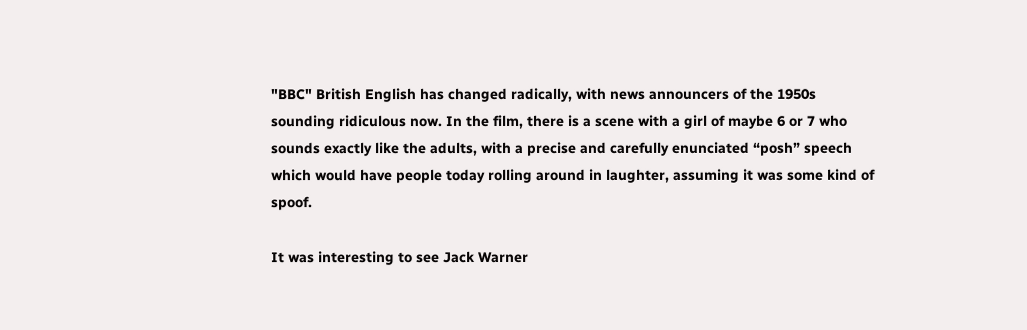"BBC" British English has changed radically, with news announcers of the 1950s sounding ridiculous now. In the film, there is a scene with a girl of maybe 6 or 7 who sounds exactly like the adults, with a precise and carefully enunciated “posh” speech which would have people today rolling around in laughter, assuming it was some kind of spoof.

It was interesting to see Jack Warner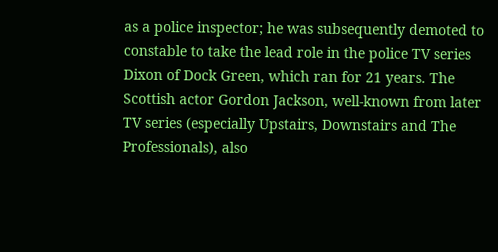as a police inspector; he was subsequently demoted to constable to take the lead role in the police TV series Dixon of Dock Green, which ran for 21 years. The Scottish actor Gordon Jackson, well-known from later TV series (especially Upstairs, Downstairs and The Professionals), also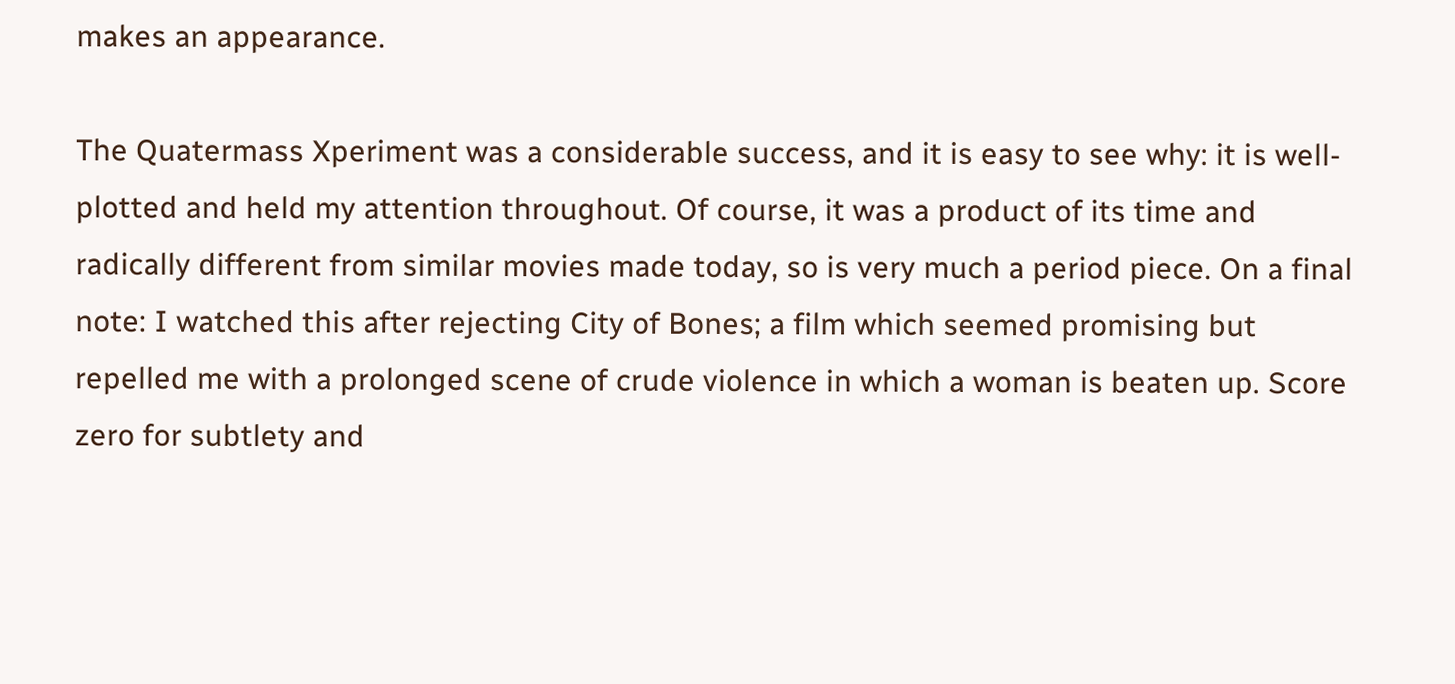makes an appearance.

The Quatermass Xperiment was a considerable success, and it is easy to see why: it is well-plotted and held my attention throughout. Of course, it was a product of its time and radically different from similar movies made today, so is very much a period piece. On a final note: I watched this after rejecting City of Bones; a film which seemed promising but repelled me with a prolonged scene of crude violence in which a woman is beaten up. Score zero for subtlety and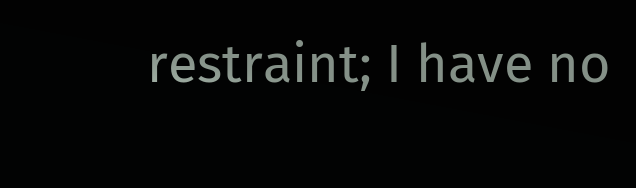restraint; I have no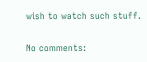wish to watch such stuff.

No comments: